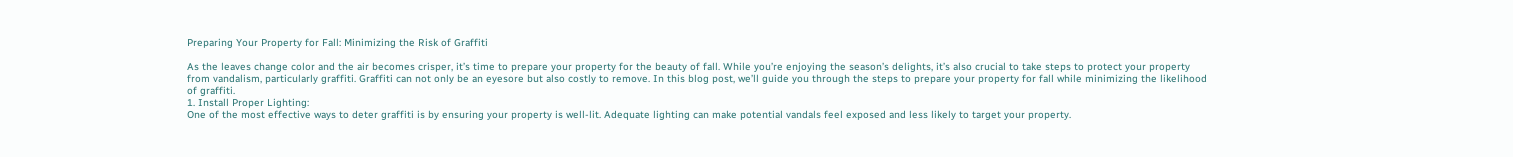Preparing Your Property for Fall: Minimizing the Risk of Graffiti

As the leaves change color and the air becomes crisper, it’s time to prepare your property for the beauty of fall. While you’re enjoying the season’s delights, it’s also crucial to take steps to protect your property from vandalism, particularly graffiti. Graffiti can not only be an eyesore but also costly to remove. In this blog post, we’ll guide you through the steps to prepare your property for fall while minimizing the likelihood of graffiti.
1. Install Proper Lighting:
One of the most effective ways to deter graffiti is by ensuring your property is well-lit. Adequate lighting can make potential vandals feel exposed and less likely to target your property.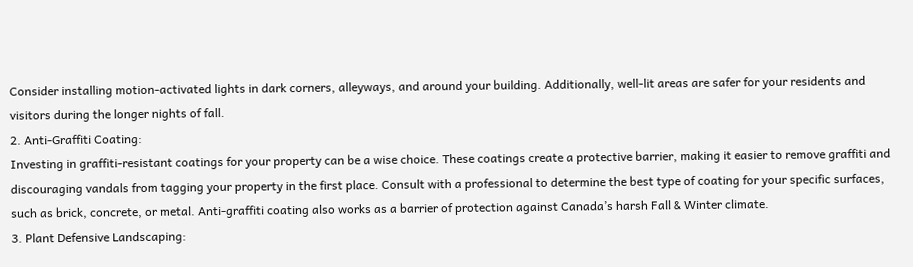Consider installing motion-activated lights in dark corners, alleyways, and around your building. Additionally, well-lit areas are safer for your residents and visitors during the longer nights of fall.
2. Anti-Graffiti Coating:
Investing in graffiti-resistant coatings for your property can be a wise choice. These coatings create a protective barrier, making it easier to remove graffiti and discouraging vandals from tagging your property in the first place. Consult with a professional to determine the best type of coating for your specific surfaces, such as brick, concrete, or metal. Anti-graffiti coating also works as a barrier of protection against Canada’s harsh Fall & Winter climate.
3. Plant Defensive Landscaping: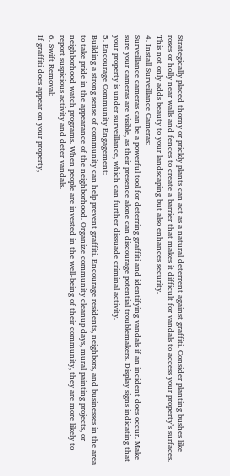Strategically placed thorny or prickly plants can act as a natural deterrent against graffiti. Consider planting bushes like roses or holly near walls and fences to create a barrier that makes it difficult for vandals to access your property’s surfaces. This not only adds beauty to your landscaping but also enhances security.
4. Install Surveillance Cameras:
Surveillance cameras can be a powerful tool for deterring graffiti and identifying vandals if an incident does occur. Make sure your cameras are visible, as their presence alone can discourage potential troublemakers. Display signs indicating that your property is under surveillance, which can further dissuade criminal activity.
5. Encourage Community Engagement:
Building a strong sense of community can help prevent graffiti. Encourage residents, neighbors, and businesses in the area to take pride in the appearance of the neighborhood. Organize community cleanup days, mural painting projects, or neighborhood watch programs. When people are invested in the well-being of their community, they are more likely to report suspicious activity and deter vandals.
6. Swift Removal:
If graffiti does appear on your property,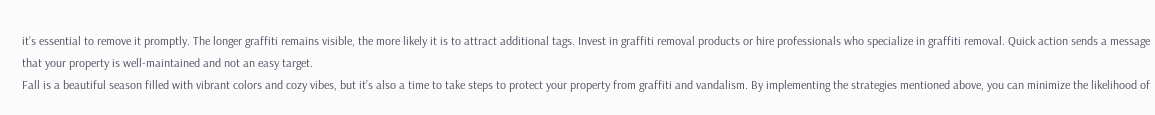it’s essential to remove it promptly. The longer graffiti remains visible, the more likely it is to attract additional tags. Invest in graffiti removal products or hire professionals who specialize in graffiti removal. Quick action sends a message that your property is well-maintained and not an easy target.
Fall is a beautiful season filled with vibrant colors and cozy vibes, but it’s also a time to take steps to protect your property from graffiti and vandalism. By implementing the strategies mentioned above, you can minimize the likelihood of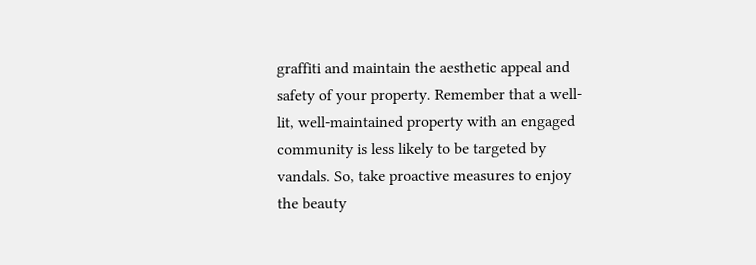graffiti and maintain the aesthetic appeal and safety of your property. Remember that a well-lit, well-maintained property with an engaged community is less likely to be targeted by vandals. So, take proactive measures to enjoy the beauty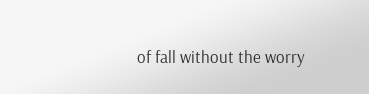of fall without the worry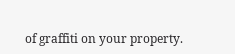of graffiti on your property.